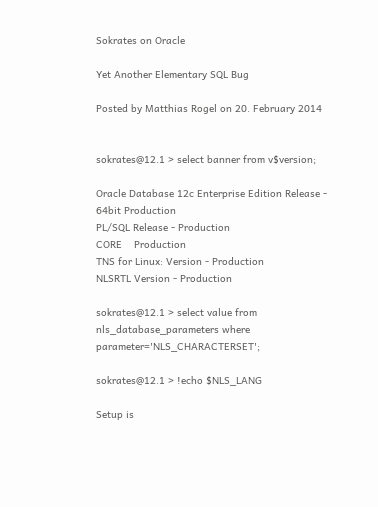Sokrates on Oracle

Yet Another Elementary SQL Bug

Posted by Matthias Rogel on 20. February 2014


sokrates@12.1 > select banner from v$version;

Oracle Database 12c Enterprise Edition Release - 64bit Production
PL/SQL Release - Production
CORE    Production
TNS for Linux: Version - Production
NLSRTL Version - Production

sokrates@12.1 > select value from nls_database_parameters where parameter='NLS_CHARACTERSET';

sokrates@12.1 > !echo $NLS_LANG

Setup is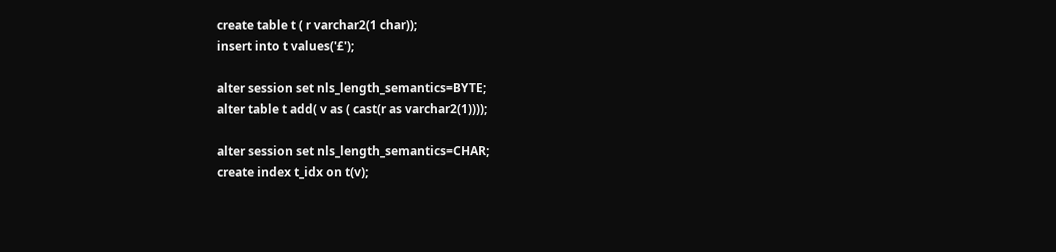create table t ( r varchar2(1 char));
insert into t values('£');

alter session set nls_length_semantics=BYTE;
alter table t add( v as ( cast(r as varchar2(1))));

alter session set nls_length_semantics=CHAR;
create index t_idx on t(v);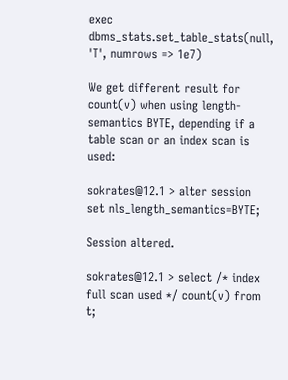exec dbms_stats.set_table_stats(null, 'T', numrows => 1e7)

We get different result for count(v) when using length-semantics BYTE, depending if a table scan or an index scan is used:

sokrates@12.1 > alter session set nls_length_semantics=BYTE;

Session altered.

sokrates@12.1 > select /* index full scan used */ count(v) from t;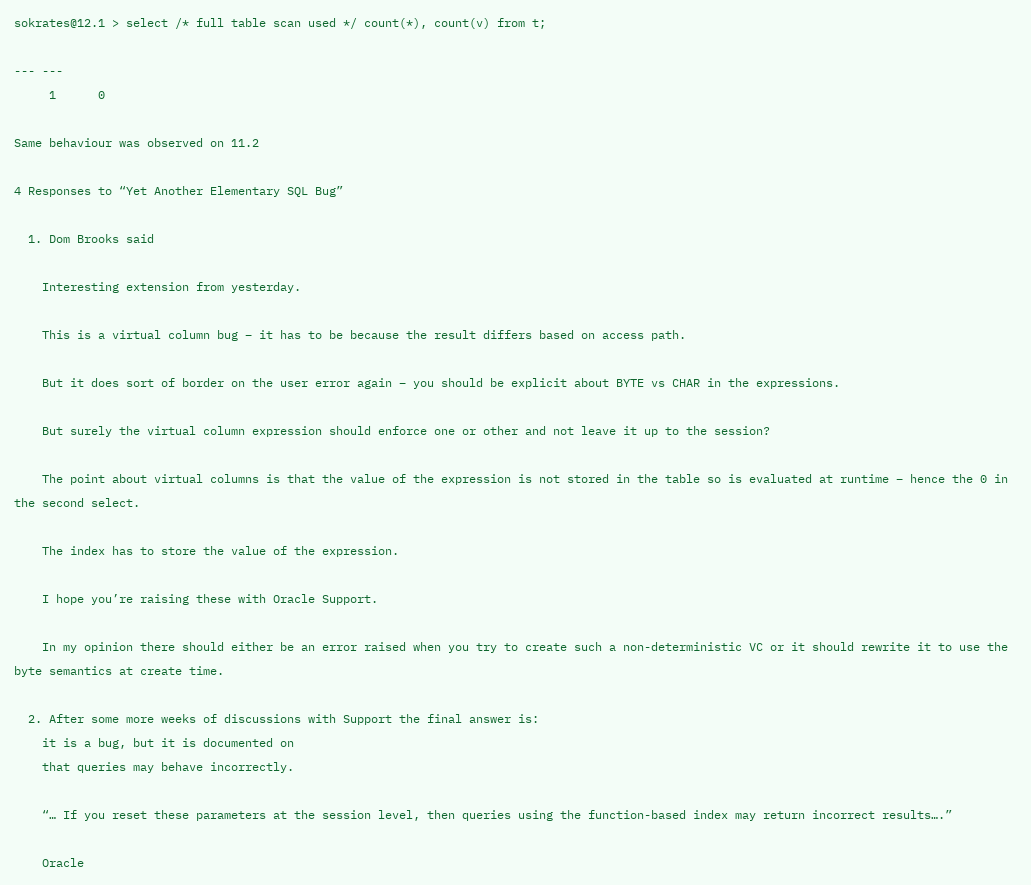sokrates@12.1 > select /* full table scan used */ count(*), count(v) from t;

--- ---
     1      0

Same behaviour was observed on 11.2

4 Responses to “Yet Another Elementary SQL Bug”

  1. Dom Brooks said

    Interesting extension from yesterday.

    This is a virtual column bug – it has to be because the result differs based on access path.

    But it does sort of border on the user error again – you should be explicit about BYTE vs CHAR in the expressions.

    But surely the virtual column expression should enforce one or other and not leave it up to the session?

    The point about virtual columns is that the value of the expression is not stored in the table so is evaluated at runtime – hence the 0 in the second select.

    The index has to store the value of the expression.

    I hope you’re raising these with Oracle Support.

    In my opinion there should either be an error raised when you try to create such a non-deterministic VC or it should rewrite it to use the byte semantics at create time.

  2. After some more weeks of discussions with Support the final answer is:
    it is a bug, but it is documented on
    that queries may behave incorrectly.

    “… If you reset these parameters at the session level, then queries using the function-based index may return incorrect results….”

    Oracle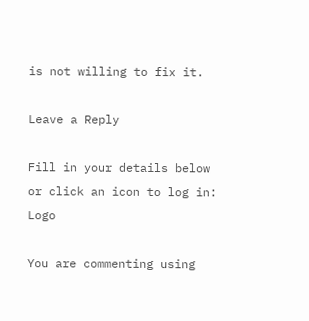is not willing to fix it.

Leave a Reply

Fill in your details below or click an icon to log in: Logo

You are commenting using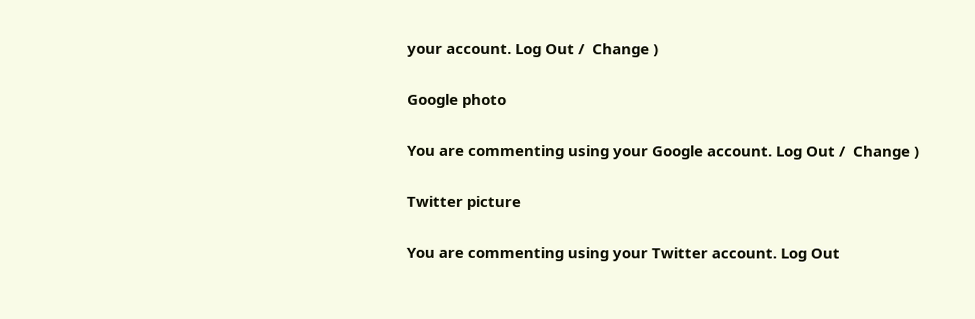your account. Log Out /  Change )

Google photo

You are commenting using your Google account. Log Out /  Change )

Twitter picture

You are commenting using your Twitter account. Log Out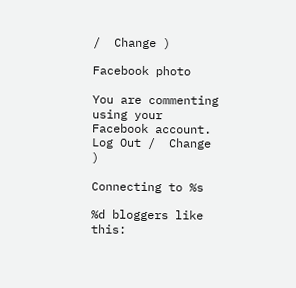/  Change )

Facebook photo

You are commenting using your Facebook account. Log Out /  Change )

Connecting to %s

%d bloggers like this: